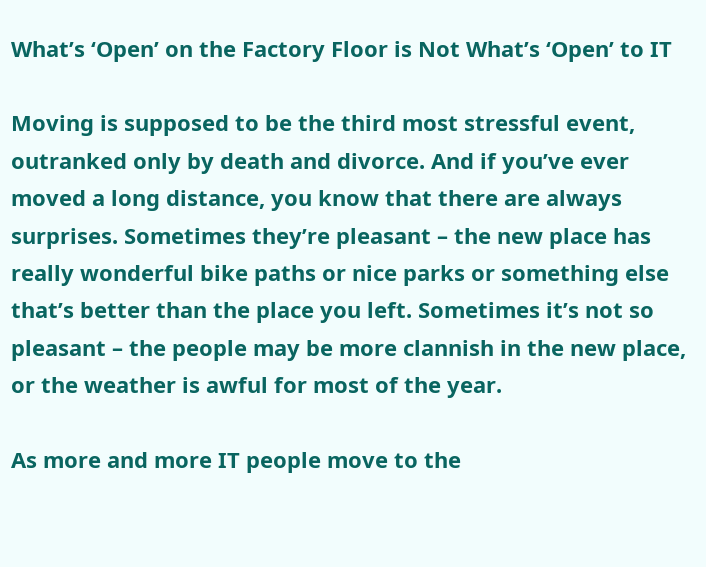What’s ‘Open’ on the Factory Floor is Not What’s ‘Open’ to IT

Moving is supposed to be the third most stressful event, outranked only by death and divorce. And if you’ve ever moved a long distance, you know that there are always surprises. Sometimes they’re pleasant – the new place has really wonderful bike paths or nice parks or something else that’s better than the place you left. Sometimes it’s not so pleasant – the people may be more clannish in the new place, or the weather is awful for most of the year.

As more and more IT people move to the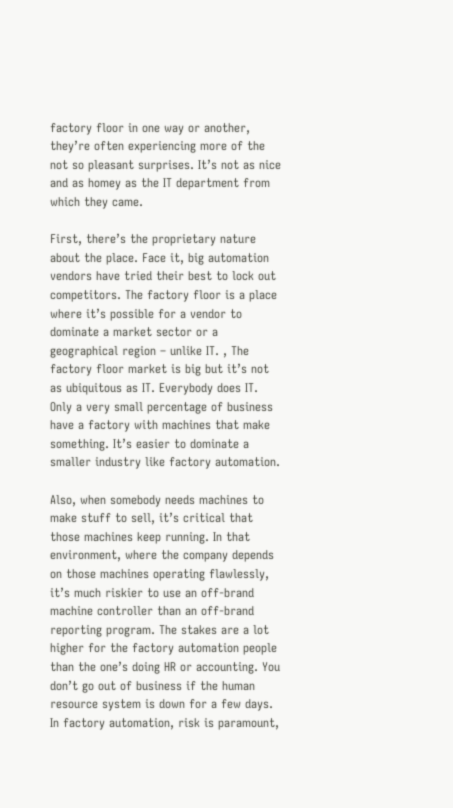factory floor in one way or another, they’re often experiencing more of the not so pleasant surprises. It’s not as nice and as homey as the IT department from which they came.

First, there’s the proprietary nature about the place. Face it, big automation vendors have tried their best to lock out competitors. The factory floor is a place where it’s possible for a vendor to dominate a market sector or a geographical region – unlike IT. , The factory floor market is big but it’s not as ubiquitous as IT. Everybody does IT. Only a very small percentage of business have a factory with machines that make something. It’s easier to dominate a smaller industry like factory automation.

Also, when somebody needs machines to make stuff to sell, it’s critical that those machines keep running. In that environment, where the company depends on those machines operating flawlessly, it’s much riskier to use an off-brand machine controller than an off-brand reporting program. The stakes are a lot higher for the factory automation people than the one’s doing HR or accounting. You don’t go out of business if the human resource system is down for a few days. In factory automation, risk is paramount,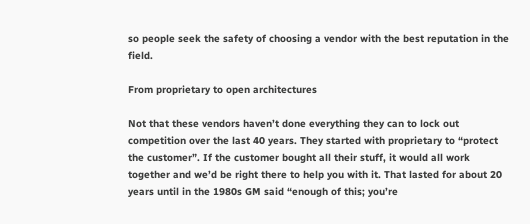so people seek the safety of choosing a vendor with the best reputation in the field.

From proprietary to open architectures

Not that these vendors haven’t done everything they can to lock out competition over the last 40 years. They started with proprietary to “protect the customer”. If the customer bought all their stuff, it would all work together and we’d be right there to help you with it. That lasted for about 20 years until in the 1980s GM said “enough of this; you’re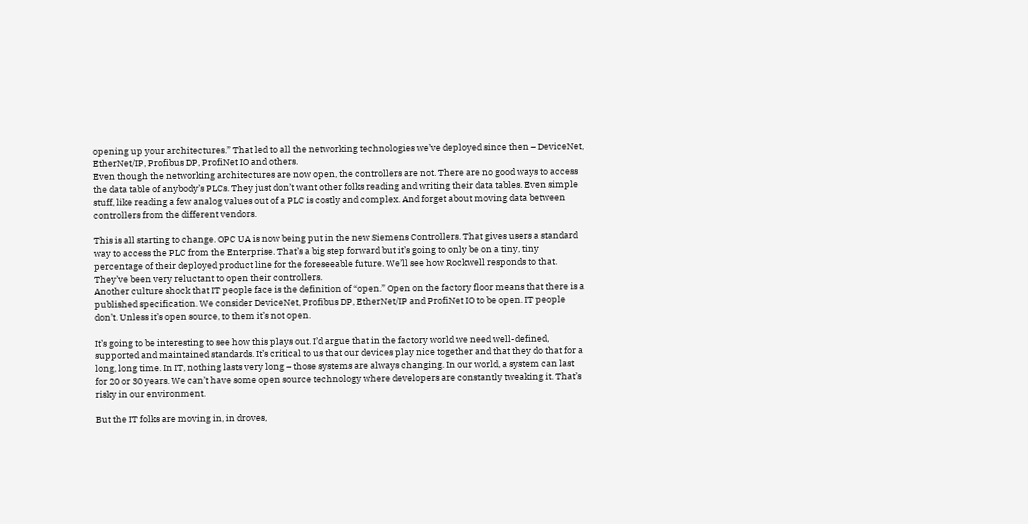opening up your architectures.” That led to all the networking technologies we’ve deployed since then – DeviceNet, EtherNet/IP, Profibus DP, ProfiNet IO and others.
Even though the networking architectures are now open, the controllers are not. There are no good ways to access the data table of anybody’s PLCs. They just don’t want other folks reading and writing their data tables. Even simple stuff, like reading a few analog values out of a PLC is costly and complex. And forget about moving data between controllers from the different vendors.

This is all starting to change. OPC UA is now being put in the new Siemens Controllers. That gives users a standard way to access the PLC from the Enterprise. That’s a big step forward but it’s going to only be on a tiny, tiny percentage of their deployed product line for the foreseeable future. We’ll see how Rockwell responds to that. They’ve been very reluctant to open their controllers.
Another culture shock that IT people face is the definition of “open.” Open on the factory floor means that there is a published specification. We consider DeviceNet, Profibus DP, EtherNet/IP and ProfiNet IO to be open. IT people don’t. Unless it’s open source, to them it’s not open.

It’s going to be interesting to see how this plays out. I’d argue that in the factory world we need well-defined, supported and maintained standards. It’s critical to us that our devices play nice together and that they do that for a long, long time. In IT, nothing lasts very long – those systems are always changing. In our world, a system can last for 20 or 30 years. We can’t have some open source technology where developers are constantly tweaking it. That’s risky in our environment.

But the IT folks are moving in, in droves,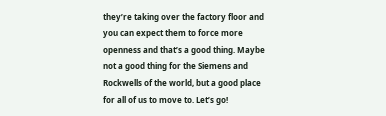they’re taking over the factory floor and you can expect them to force more openness and that’s a good thing. Maybe not a good thing for the Siemens and Rockwells of the world, but a good place for all of us to move to. Let’s go!